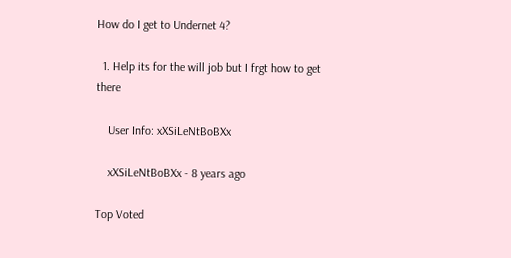How do I get to Undernet 4?

  1. Help its for the will job but I frgt how to get there

    User Info: xXSiLeNtBoBXx

    xXSiLeNtBoBXx - 8 years ago

Top Voted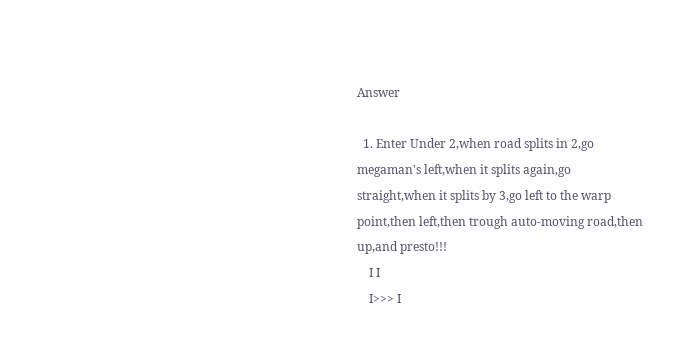Answer

  1. Enter Under 2,when road splits in 2,go megaman's left,when it splits again,go straight,when it splits by 3,go left to the warp point,then left,then trough auto-moving road,then up,and presto!!!
    I I
    I>>> I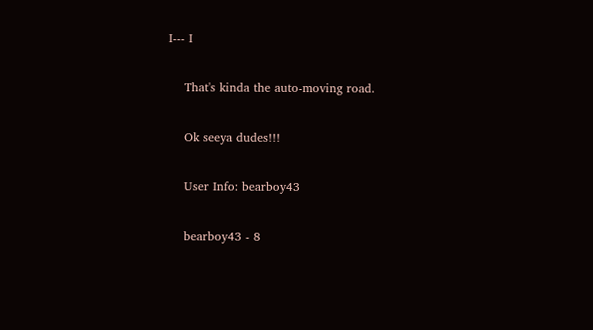I--- I

    That's kinda the auto-moving road.

    Ok seeya dudes!!!

    User Info: bearboy43

    bearboy43 - 8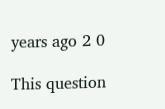years ago 2 0

This question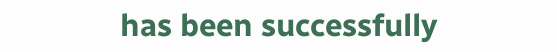has been successfully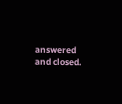answered and closed.